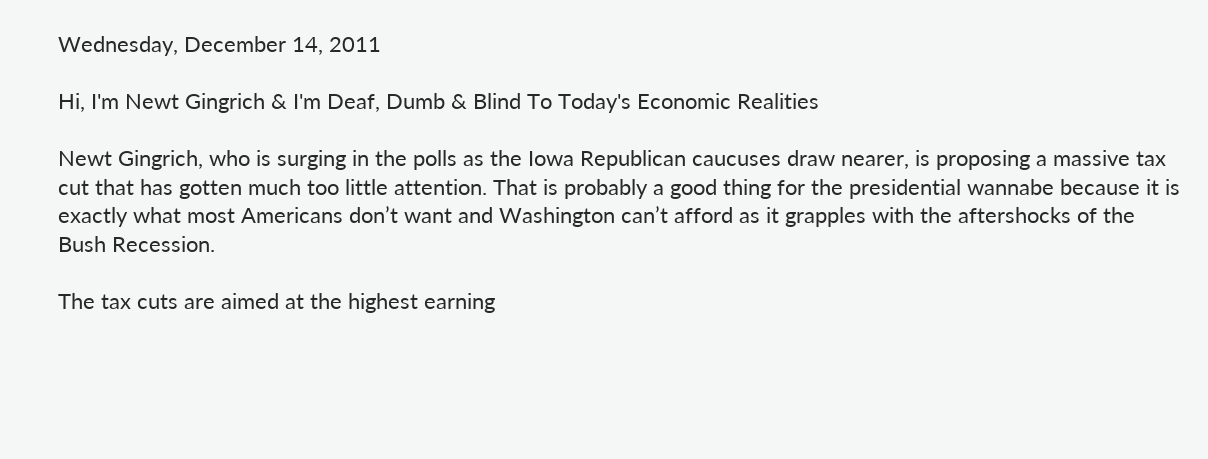Wednesday, December 14, 2011

Hi, I'm Newt Gingrich & I'm Deaf, Dumb & Blind To Today's Economic Realities

Newt Gingrich, who is surging in the polls as the Iowa Republican caucuses draw nearer, is proposing a massive tax cut that has gotten much too little attention. That is probably a good thing for the presidential wannabe because it is exactly what most Americans don’t want and Washington can’t afford as it grapples with the aftershocks of the Bush Recession.

The tax cuts are aimed at the highest earning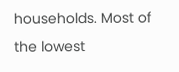households. Most of the lowest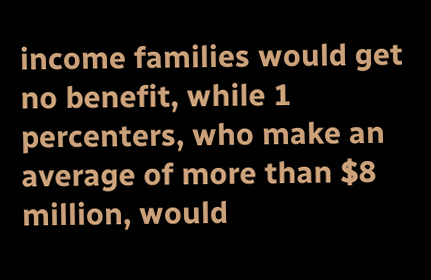income families would get no benefit, while 1 percenters, who make an average of more than $8 million, would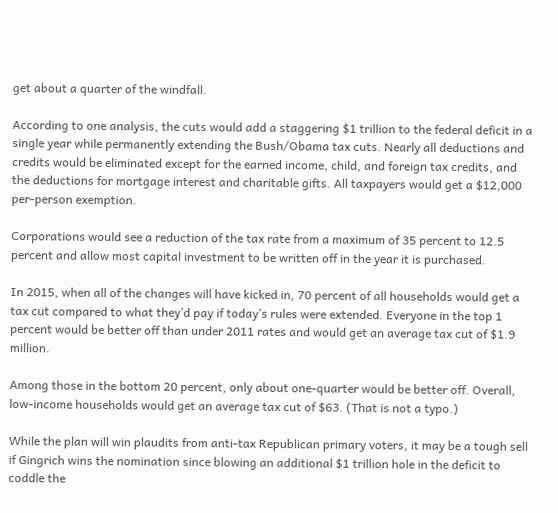get about a quarter of the windfall.

According to one analysis, the cuts would add a staggering $1 trillion to the federal deficit in a single year while permanently extending the Bush/Obama tax cuts. Nearly all deductions and credits would be eliminated except for the earned income, child, and foreign tax credits, and the deductions for mortgage interest and charitable gifts. All taxpayers would get a $12,000 per-person exemption.

Corporations would see a reduction of the tax rate from a maximum of 35 percent to 12.5 percent and allow most capital investment to be written off in the year it is purchased.

In 2015, when all of the changes will have kicked in, 70 percent of all households would get a tax cut compared to what they’d pay if today’s rules were extended. Everyone in the top 1 percent would be better off than under 2011 rates and would get an average tax cut of $1.9 million.

Among those in the bottom 20 percent, only about one-quarter would be better off. Overall, low-income households would get an average tax cut of $63. (That is not a typo.)

While the plan will win plaudits from anti-tax Republican primary voters, it may be a tough sell if Gingrich wins the nomination since blowing an additional $1 trillion hole in the deficit to coddle the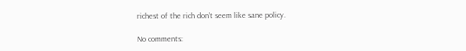richest of the rich don’t seem like sane policy.

No comments: